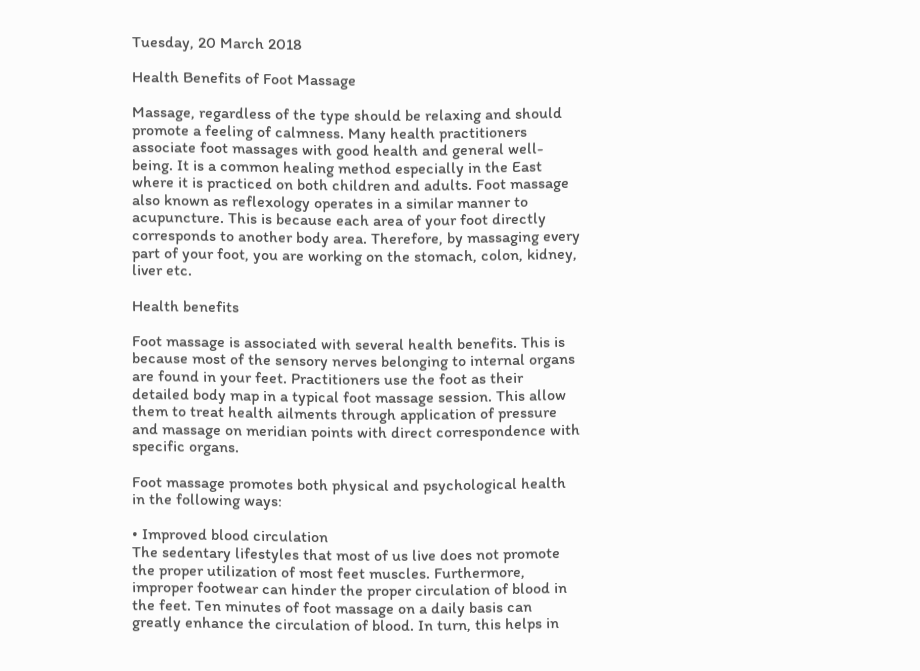Tuesday, 20 March 2018

Health Benefits of Foot Massage

Massage, regardless of the type should be relaxing and should promote a feeling of calmness. Many health practitioners associate foot massages with good health and general well-being. It is a common healing method especially in the East where it is practiced on both children and adults. Foot massage also known as reflexology operates in a similar manner to acupuncture. This is because each area of your foot directly corresponds to another body area. Therefore, by massaging every part of your foot, you are working on the stomach, colon, kidney, liver etc.

Health benefits

Foot massage is associated with several health benefits. This is because most of the sensory nerves belonging to internal organs are found in your feet. Practitioners use the foot as their detailed body map in a typical foot massage session. This allow them to treat health ailments through application of pressure and massage on meridian points with direct correspondence with specific organs.

Foot massage promotes both physical and psychological health in the following ways:

• Improved blood circulation
The sedentary lifestyles that most of us live does not promote the proper utilization of most feet muscles. Furthermore, improper footwear can hinder the proper circulation of blood in the feet. Ten minutes of foot massage on a daily basis can greatly enhance the circulation of blood. In turn, this helps in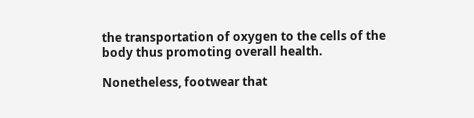the transportation of oxygen to the cells of the body thus promoting overall health.

Nonetheless, footwear that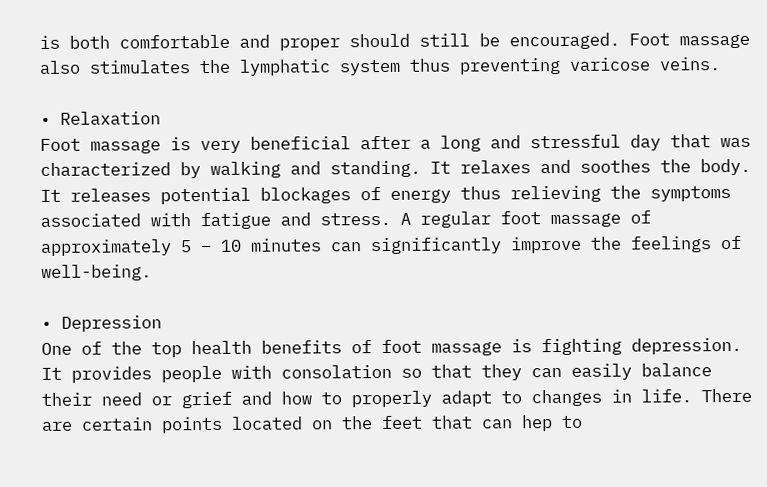is both comfortable and proper should still be encouraged. Foot massage also stimulates the lymphatic system thus preventing varicose veins.

• Relaxation
Foot massage is very beneficial after a long and stressful day that was characterized by walking and standing. It relaxes and soothes the body. It releases potential blockages of energy thus relieving the symptoms associated with fatigue and stress. A regular foot massage of approximately 5 – 10 minutes can significantly improve the feelings of well-being.

• Depression
One of the top health benefits of foot massage is fighting depression. It provides people with consolation so that they can easily balance their need or grief and how to properly adapt to changes in life. There are certain points located on the feet that can hep to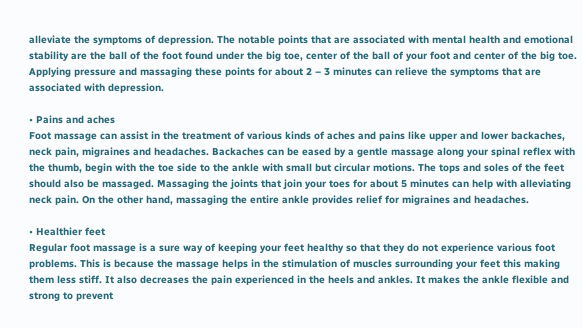alleviate the symptoms of depression. The notable points that are associated with mental health and emotional stability are the ball of the foot found under the big toe, center of the ball of your foot and center of the big toe. Applying pressure and massaging these points for about 2 – 3 minutes can relieve the symptoms that are associated with depression.

• Pains and aches
Foot massage can assist in the treatment of various kinds of aches and pains like upper and lower backaches, neck pain, migraines and headaches. Backaches can be eased by a gentle massage along your spinal reflex with the thumb, begin with the toe side to the ankle with small but circular motions. The tops and soles of the feet should also be massaged. Massaging the joints that join your toes for about 5 minutes can help with alleviating neck pain. On the other hand, massaging the entire ankle provides relief for migraines and headaches.

• Healthier feet
Regular foot massage is a sure way of keeping your feet healthy so that they do not experience various foot problems. This is because the massage helps in the stimulation of muscles surrounding your feet this making them less stiff. It also decreases the pain experienced in the heels and ankles. It makes the ankle flexible and strong to prevent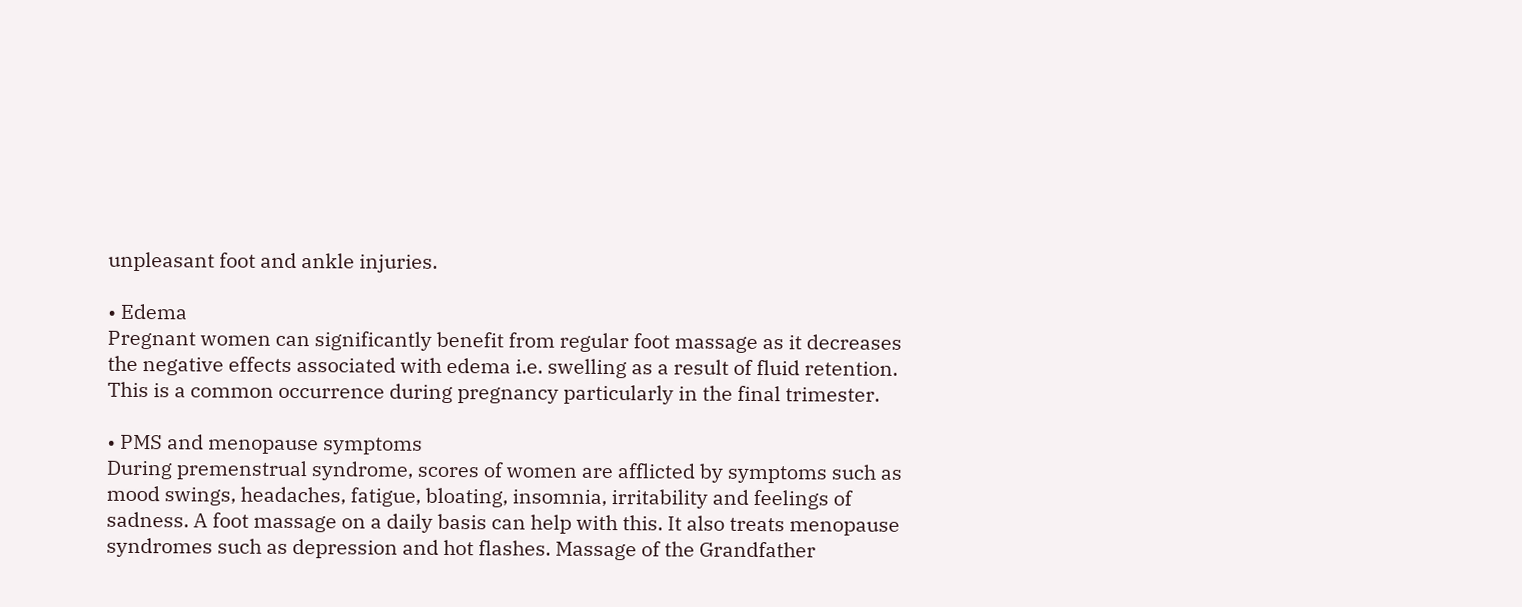unpleasant foot and ankle injuries.

• Edema
Pregnant women can significantly benefit from regular foot massage as it decreases the negative effects associated with edema i.e. swelling as a result of fluid retention. This is a common occurrence during pregnancy particularly in the final trimester.

• PMS and menopause symptoms
During premenstrual syndrome, scores of women are afflicted by symptoms such as mood swings, headaches, fatigue, bloating, insomnia, irritability and feelings of sadness. A foot massage on a daily basis can help with this. It also treats menopause syndromes such as depression and hot flashes. Massage of the Grandfather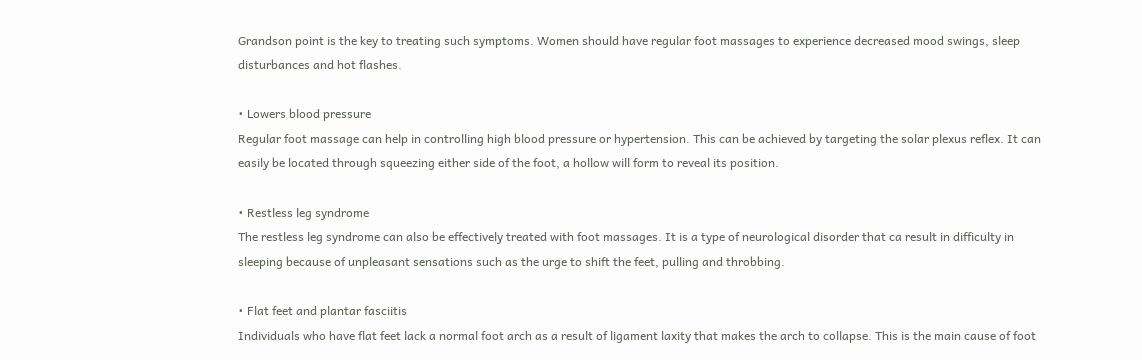Grandson point is the key to treating such symptoms. Women should have regular foot massages to experience decreased mood swings, sleep disturbances and hot flashes.

• Lowers blood pressure
Regular foot massage can help in controlling high blood pressure or hypertension. This can be achieved by targeting the solar plexus reflex. It can easily be located through squeezing either side of the foot, a hollow will form to reveal its position.

• Restless leg syndrome
The restless leg syndrome can also be effectively treated with foot massages. It is a type of neurological disorder that ca result in difficulty in sleeping because of unpleasant sensations such as the urge to shift the feet, pulling and throbbing.

• Flat feet and plantar fasciitis
Individuals who have flat feet lack a normal foot arch as a result of ligament laxity that makes the arch to collapse. This is the main cause of foot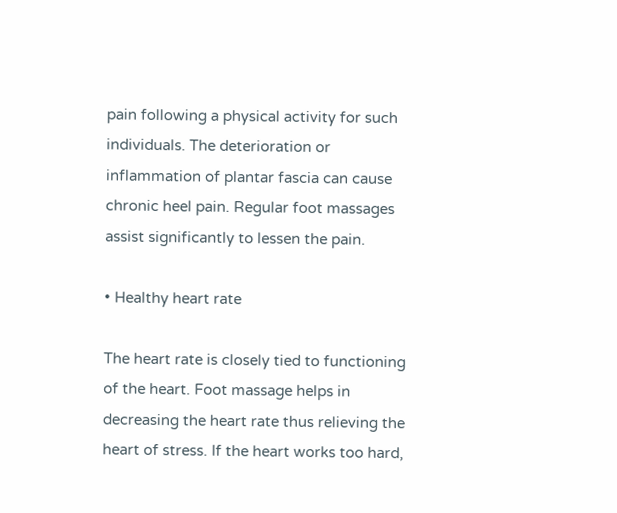pain following a physical activity for such individuals. The deterioration or inflammation of plantar fascia can cause chronic heel pain. Regular foot massages assist significantly to lessen the pain.

• Healthy heart rate

The heart rate is closely tied to functioning of the heart. Foot massage helps in decreasing the heart rate thus relieving the heart of stress. If the heart works too hard,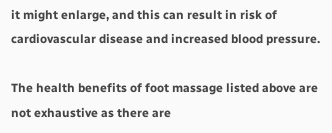it might enlarge, and this can result in risk of cardiovascular disease and increased blood pressure.

The health benefits of foot massage listed above are not exhaustive as there are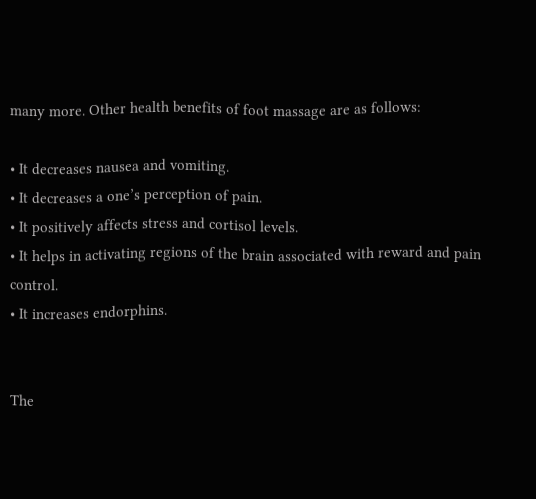many more. Other health benefits of foot massage are as follows:

• It decreases nausea and vomiting.
• It decreases a one’s perception of pain.
• It positively affects stress and cortisol levels.
• It helps in activating regions of the brain associated with reward and pain control.
• It increases endorphins.


The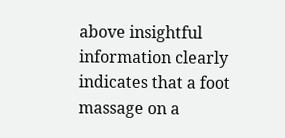above insightful information clearly indicates that a foot massage on a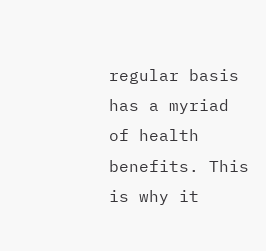regular basis has a myriad of health benefits. This is why it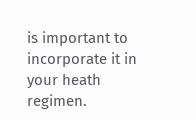is important to incorporate it in your heath regimen.